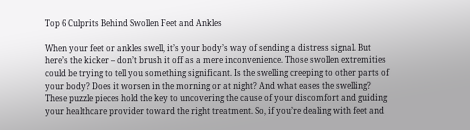Top 6 Culprits Behind Swollen Feet and Ankles

When your feet or ankles swell, it’s your body’s way of sending a distress signal. But here’s the kicker – don’t brush it off as a mere inconvenience. Those swollen extremities could be trying to tell you something significant. Is the swelling creeping to other parts of your body? Does it worsen in the morning or at night? And what eases the swelling? These puzzle pieces hold the key to uncovering the cause of your discomfort and guiding your healthcare provider toward the right treatment. So, if you’re dealing with feet and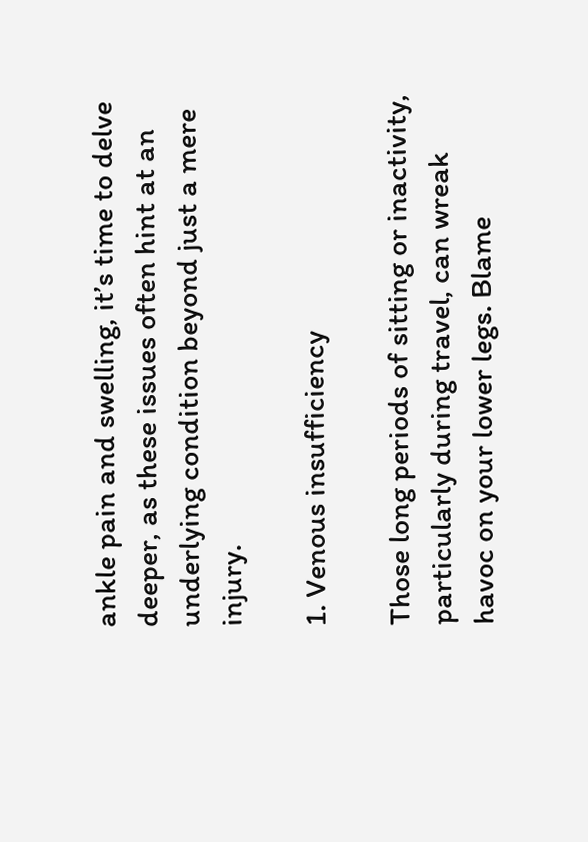ankle pain and swelling, it’s time to delve deeper, as these issues often hint at an underlying condition beyond just a mere injury.

1. Venous insufficiency

Those long periods of sitting or inactivity, particularly during travel, can wreak havoc on your lower legs. Blame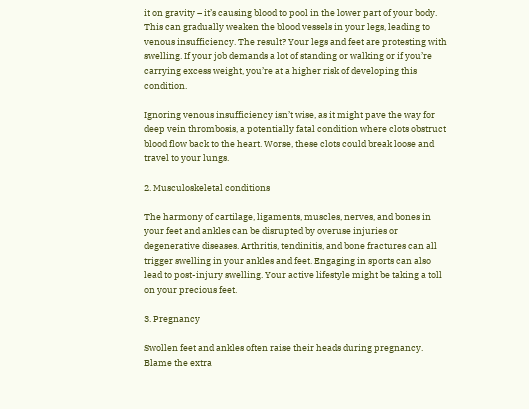it on gravity – it’s causing blood to pool in the lower part of your body. This can gradually weaken the blood vessels in your legs, leading to venous insufficiency. The result? Your legs and feet are protesting with swelling. If your job demands a lot of standing or walking or if you’re carrying excess weight, you’re at a higher risk of developing this condition.

Ignoring venous insufficiency isn’t wise, as it might pave the way for deep vein thrombosis, a potentially fatal condition where clots obstruct blood flow back to the heart. Worse, these clots could break loose and travel to your lungs.

2. Musculoskeletal conditions

The harmony of cartilage, ligaments, muscles, nerves, and bones in your feet and ankles can be disrupted by overuse injuries or degenerative diseases. Arthritis, tendinitis, and bone fractures can all trigger swelling in your ankles and feet. Engaging in sports can also lead to post-injury swelling. Your active lifestyle might be taking a toll on your precious feet.

3. Pregnancy

Swollen feet and ankles often raise their heads during pregnancy. Blame the extra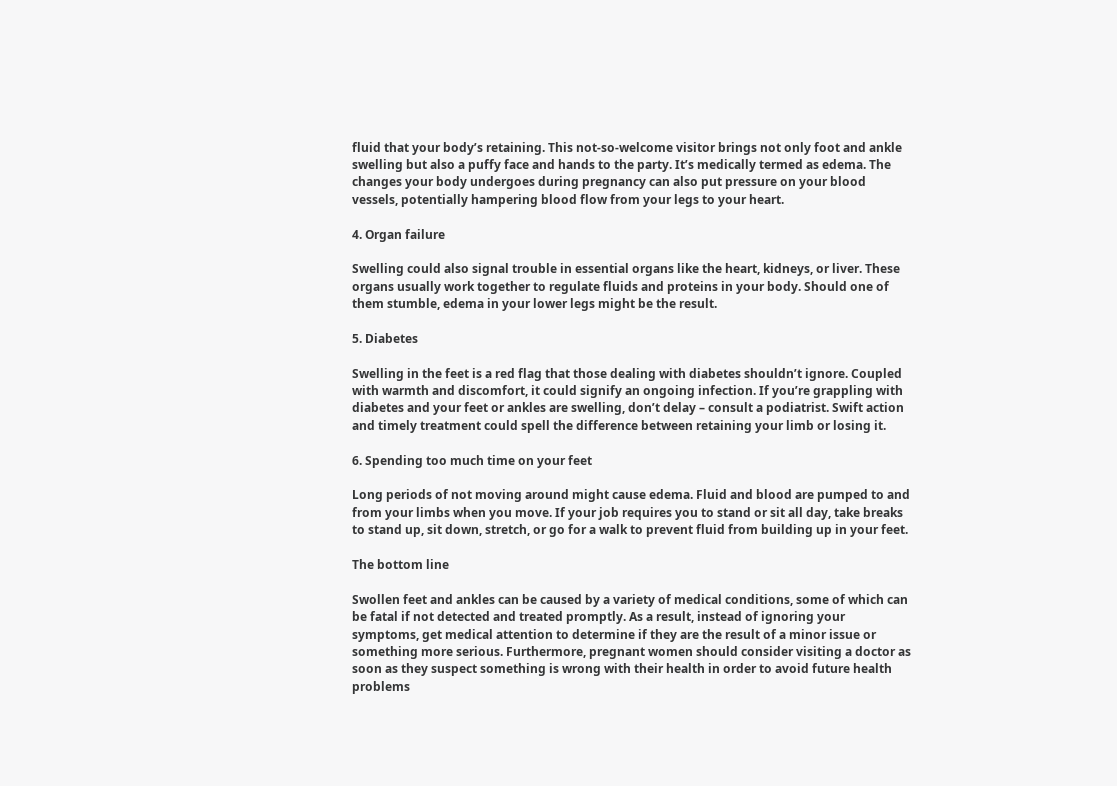fluid that your body’s retaining. This not-so-welcome visitor brings not only foot and ankle swelling but also a puffy face and hands to the party. It’s medically termed as edema. The changes your body undergoes during pregnancy can also put pressure on your blood vessels, potentially hampering blood flow from your legs to your heart.

4. Organ failure

Swelling could also signal trouble in essential organs like the heart, kidneys, or liver. These organs usually work together to regulate fluids and proteins in your body. Should one of them stumble, edema in your lower legs might be the result.

5. Diabetes

Swelling in the feet is a red flag that those dealing with diabetes shouldn’t ignore. Coupled with warmth and discomfort, it could signify an ongoing infection. If you’re grappling with diabetes and your feet or ankles are swelling, don’t delay – consult a podiatrist. Swift action and timely treatment could spell the difference between retaining your limb or losing it.

6. Spending too much time on your feet

Long periods of not moving around might cause edema. Fluid and blood are pumped to and from your limbs when you move. If your job requires you to stand or sit all day, take breaks to stand up, sit down, stretch, or go for a walk to prevent fluid from building up in your feet.

The bottom line

Swollen feet and ankles can be caused by a variety of medical conditions, some of which can be fatal if not detected and treated promptly. As a result, instead of ignoring your symptoms, get medical attention to determine if they are the result of a minor issue or something more serious. Furthermore, pregnant women should consider visiting a doctor as soon as they suspect something is wrong with their health in order to avoid future health problems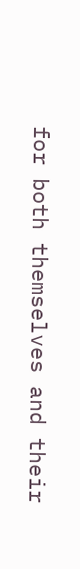for both themselves and their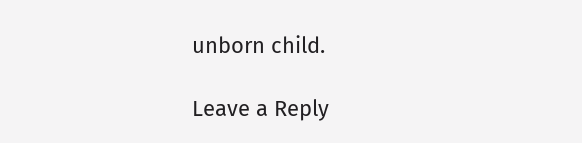unborn child.

Leave a Reply